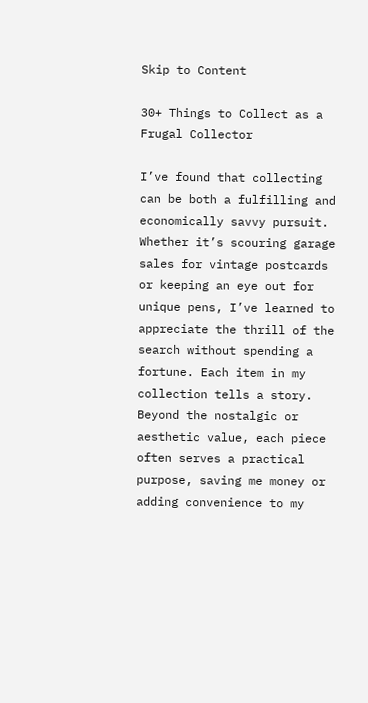Skip to Content

30+ Things to Collect as a Frugal Collector

I’ve found that collecting can be both a fulfilling and economically savvy pursuit. Whether it’s scouring garage sales for vintage postcards or keeping an eye out for unique pens, I’ve learned to appreciate the thrill of the search without spending a fortune. Each item in my collection tells a story. Beyond the nostalgic or aesthetic value, each piece often serves a practical purpose, saving me money or adding convenience to my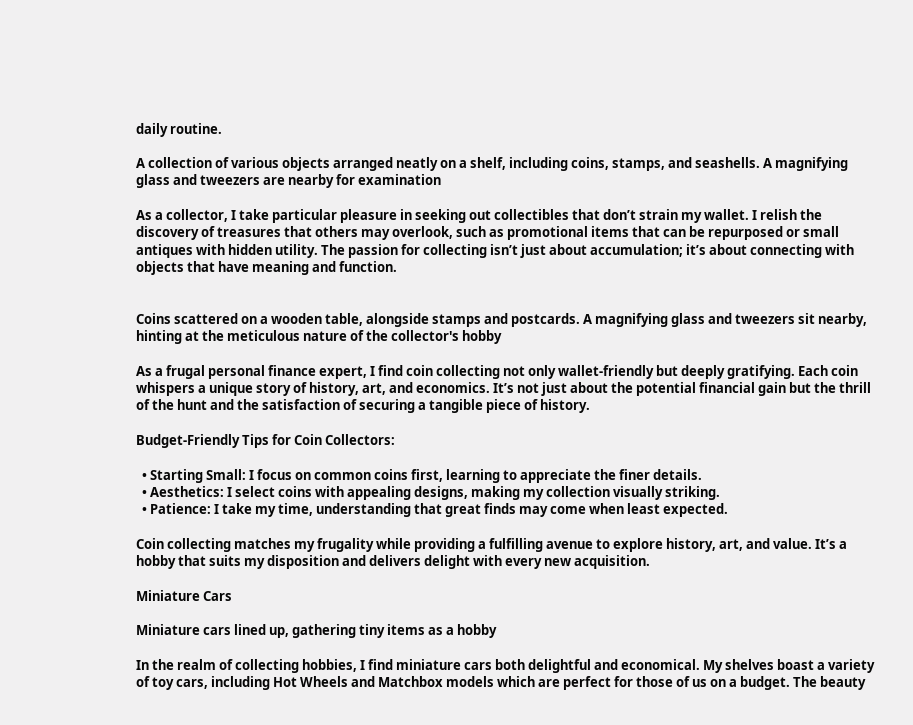daily routine.

A collection of various objects arranged neatly on a shelf, including coins, stamps, and seashells. A magnifying glass and tweezers are nearby for examination

As a collector, I take particular pleasure in seeking out collectibles that don’t strain my wallet. I relish the discovery of treasures that others may overlook, such as promotional items that can be repurposed or small antiques with hidden utility. The passion for collecting isn’t just about accumulation; it’s about connecting with objects that have meaning and function.


Coins scattered on a wooden table, alongside stamps and postcards. A magnifying glass and tweezers sit nearby, hinting at the meticulous nature of the collector's hobby

As a frugal personal finance expert, I find coin collecting not only wallet-friendly but deeply gratifying. Each coin whispers a unique story of history, art, and economics. It’s not just about the potential financial gain but the thrill of the hunt and the satisfaction of securing a tangible piece of history.

Budget-Friendly Tips for Coin Collectors:

  • Starting Small: I focus on common coins first, learning to appreciate the finer details.
  • Aesthetics: I select coins with appealing designs, making my collection visually striking.
  • Patience: I take my time, understanding that great finds may come when least expected.

Coin collecting matches my frugality while providing a fulfilling avenue to explore history, art, and value. It’s a hobby that suits my disposition and delivers delight with every new acquisition.

Miniature Cars

Miniature cars lined up, gathering tiny items as a hobby

In the realm of collecting hobbies, I find miniature cars both delightful and economical. My shelves boast a variety of toy cars, including Hot Wheels and Matchbox models which are perfect for those of us on a budget. The beauty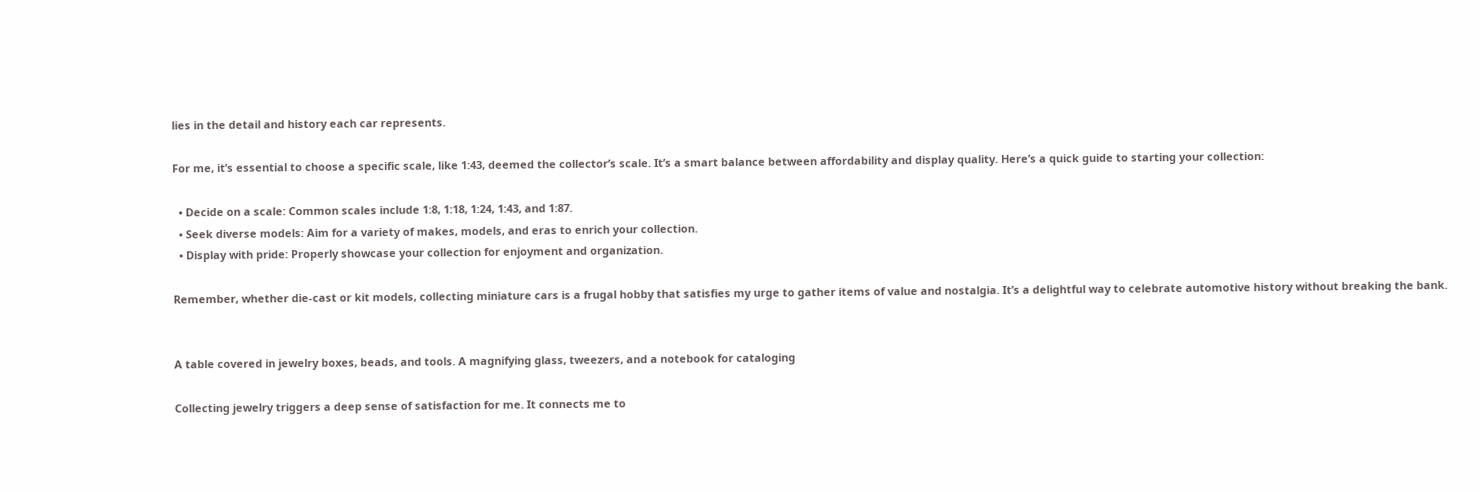lies in the detail and history each car represents.

For me, it’s essential to choose a specific scale, like 1:43, deemed the collector’s scale. It’s a smart balance between affordability and display quality. Here’s a quick guide to starting your collection:

  • Decide on a scale: Common scales include 1:8, 1:18, 1:24, 1:43, and 1:87.
  • Seek diverse models: Aim for a variety of makes, models, and eras to enrich your collection.
  • Display with pride: Properly showcase your collection for enjoyment and organization.

Remember, whether die-cast or kit models, collecting miniature cars is a frugal hobby that satisfies my urge to gather items of value and nostalgia. It’s a delightful way to celebrate automotive history without breaking the bank.


A table covered in jewelry boxes, beads, and tools. A magnifying glass, tweezers, and a notebook for cataloging

Collecting jewelry triggers a deep sense of satisfaction for me. It connects me to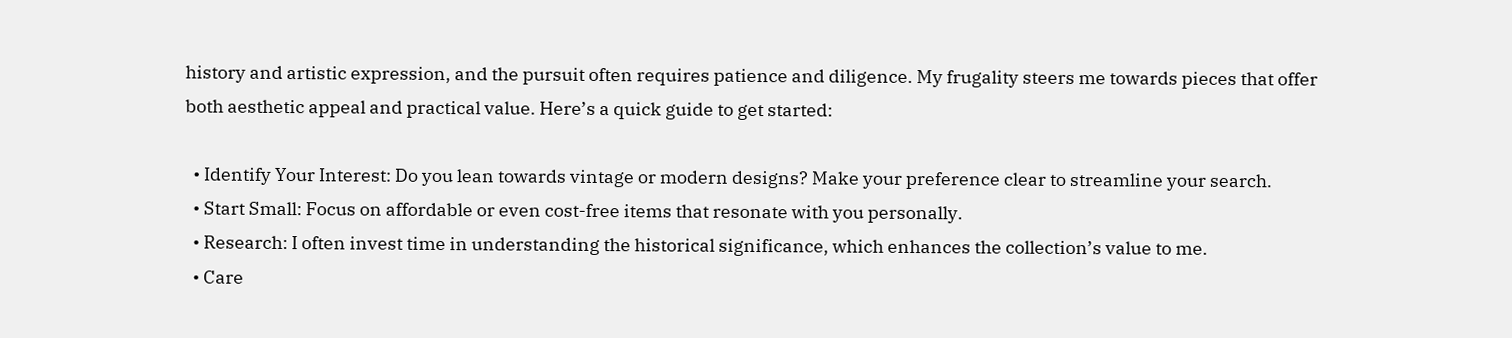history and artistic expression, and the pursuit often requires patience and diligence. My frugality steers me towards pieces that offer both aesthetic appeal and practical value. Here’s a quick guide to get started:

  • Identify Your Interest: Do you lean towards vintage or modern designs? Make your preference clear to streamline your search.
  • Start Small: Focus on affordable or even cost-free items that resonate with you personally.
  • Research: I often invest time in understanding the historical significance, which enhances the collection’s value to me.
  • Care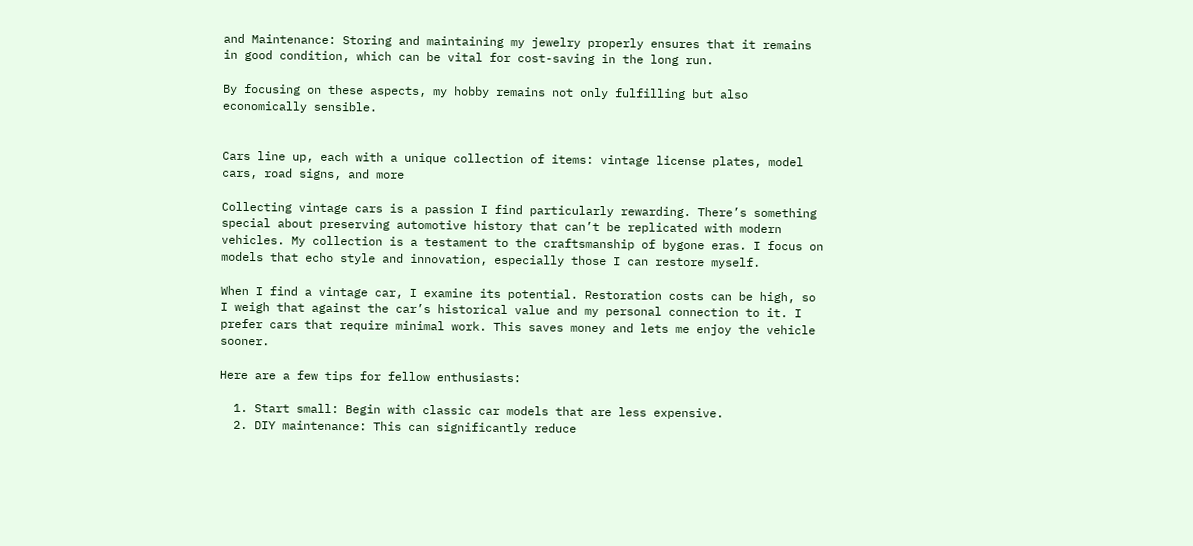and Maintenance: Storing and maintaining my jewelry properly ensures that it remains in good condition, which can be vital for cost-saving in the long run.

By focusing on these aspects, my hobby remains not only fulfilling but also economically sensible.


Cars line up, each with a unique collection of items: vintage license plates, model cars, road signs, and more

Collecting vintage cars is a passion I find particularly rewarding. There’s something special about preserving automotive history that can’t be replicated with modern vehicles. My collection is a testament to the craftsmanship of bygone eras. I focus on models that echo style and innovation, especially those I can restore myself.

When I find a vintage car, I examine its potential. Restoration costs can be high, so I weigh that against the car’s historical value and my personal connection to it. I prefer cars that require minimal work. This saves money and lets me enjoy the vehicle sooner.

Here are a few tips for fellow enthusiasts:

  1. Start small: Begin with classic car models that are less expensive.
  2. DIY maintenance: This can significantly reduce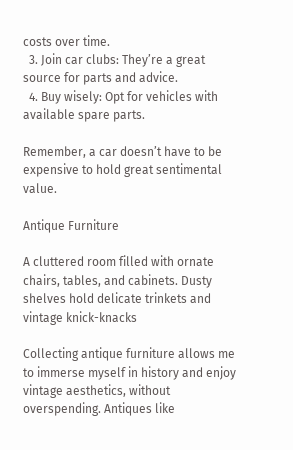costs over time.
  3. Join car clubs: They’re a great source for parts and advice.
  4. Buy wisely: Opt for vehicles with available spare parts.

Remember, a car doesn’t have to be expensive to hold great sentimental value.

Antique Furniture

A cluttered room filled with ornate chairs, tables, and cabinets. Dusty shelves hold delicate trinkets and vintage knick-knacks

Collecting antique furniture allows me to immerse myself in history and enjoy vintage aesthetics, without overspending. Antiques like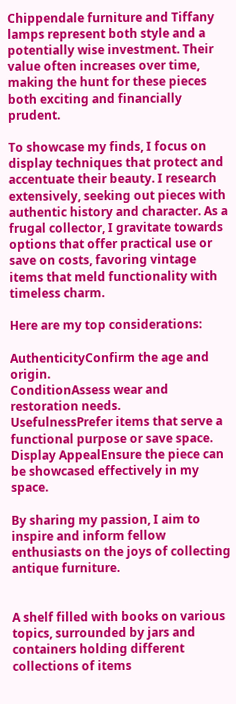Chippendale furniture and Tiffany lamps represent both style and a potentially wise investment. Their value often increases over time, making the hunt for these pieces both exciting and financially prudent.

To showcase my finds, I focus on display techniques that protect and accentuate their beauty. I research extensively, seeking out pieces with authentic history and character. As a frugal collector, I gravitate towards options that offer practical use or save on costs, favoring vintage items that meld functionality with timeless charm.

Here are my top considerations:

AuthenticityConfirm the age and origin.
ConditionAssess wear and restoration needs.
UsefulnessPrefer items that serve a functional purpose or save space.
Display AppealEnsure the piece can be showcased effectively in my space.

By sharing my passion, I aim to inspire and inform fellow enthusiasts on the joys of collecting antique furniture.


A shelf filled with books on various topics, surrounded by jars and containers holding different collections of items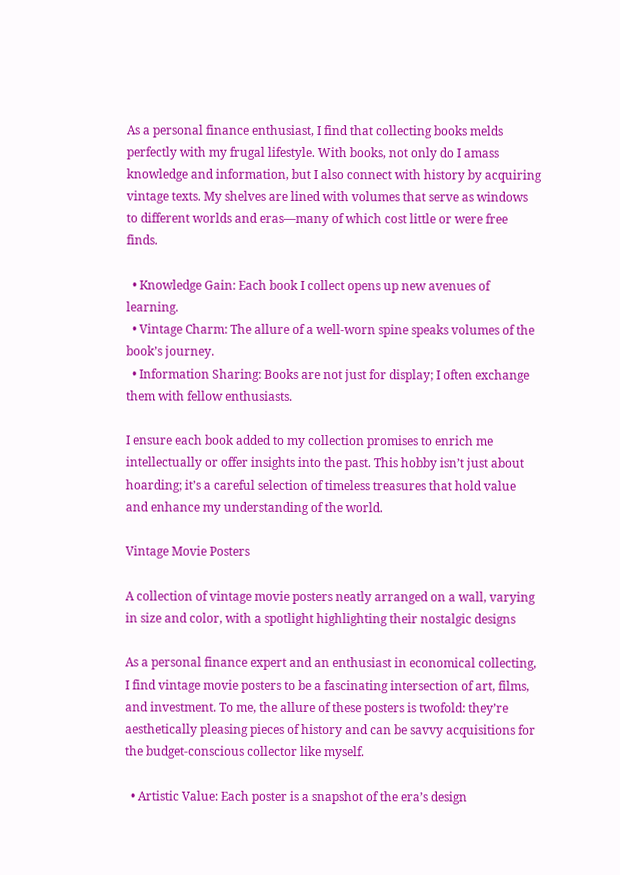As a personal finance enthusiast, I find that collecting books melds perfectly with my frugal lifestyle. With books, not only do I amass knowledge and information, but I also connect with history by acquiring vintage texts. My shelves are lined with volumes that serve as windows to different worlds and eras—many of which cost little or were free finds.

  • Knowledge Gain: Each book I collect opens up new avenues of learning.
  • Vintage Charm: The allure of a well-worn spine speaks volumes of the book’s journey.
  • Information Sharing: Books are not just for display; I often exchange them with fellow enthusiasts.

I ensure each book added to my collection promises to enrich me intellectually or offer insights into the past. This hobby isn’t just about hoarding; it’s a careful selection of timeless treasures that hold value and enhance my understanding of the world.

Vintage Movie Posters

A collection of vintage movie posters neatly arranged on a wall, varying in size and color, with a spotlight highlighting their nostalgic designs

As a personal finance expert and an enthusiast in economical collecting, I find vintage movie posters to be a fascinating intersection of art, films, and investment. To me, the allure of these posters is twofold: they’re aesthetically pleasing pieces of history and can be savvy acquisitions for the budget-conscious collector like myself.

  • Artistic Value: Each poster is a snapshot of the era’s design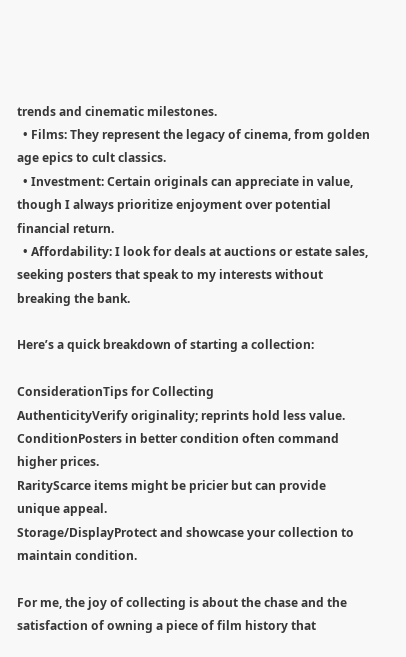trends and cinematic milestones.
  • Films: They represent the legacy of cinema, from golden age epics to cult classics.
  • Investment: Certain originals can appreciate in value, though I always prioritize enjoyment over potential financial return.
  • Affordability: I look for deals at auctions or estate sales, seeking posters that speak to my interests without breaking the bank.

Here’s a quick breakdown of starting a collection:

ConsiderationTips for Collecting
AuthenticityVerify originality; reprints hold less value.
ConditionPosters in better condition often command higher prices.
RarityScarce items might be pricier but can provide unique appeal.
Storage/DisplayProtect and showcase your collection to maintain condition.

For me, the joy of collecting is about the chase and the satisfaction of owning a piece of film history that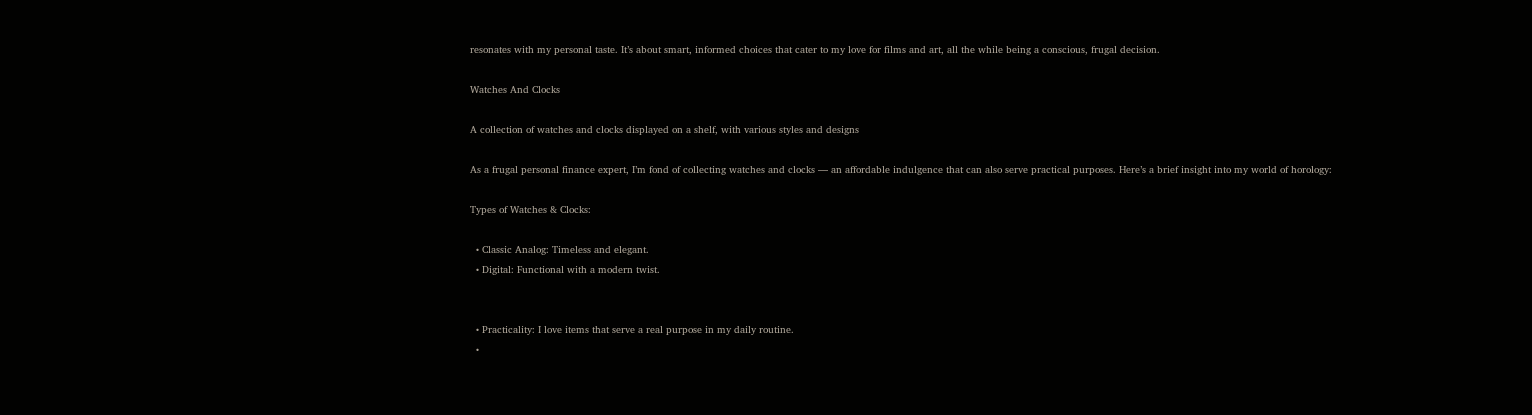resonates with my personal taste. It’s about smart, informed choices that cater to my love for films and art, all the while being a conscious, frugal decision.

Watches And Clocks

A collection of watches and clocks displayed on a shelf, with various styles and designs

As a frugal personal finance expert, I’m fond of collecting watches and clocks — an affordable indulgence that can also serve practical purposes. Here’s a brief insight into my world of horology:

Types of Watches & Clocks:

  • Classic Analog: Timeless and elegant.
  • Digital: Functional with a modern twist.


  • Practicality: I love items that serve a real purpose in my daily routine.
  •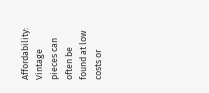Affordability: Vintage pieces can often be found at low costs or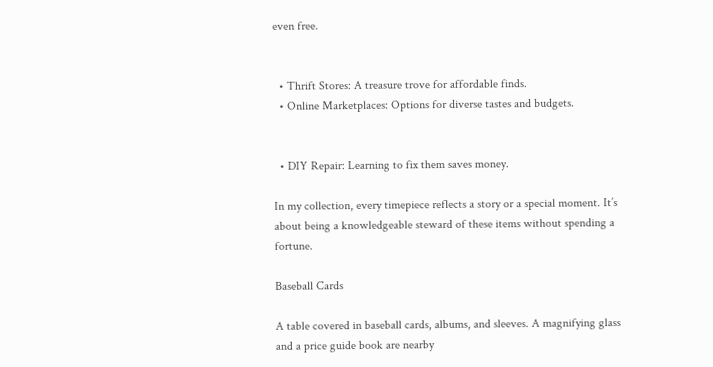even free.


  • Thrift Stores: A treasure trove for affordable finds.
  • Online Marketplaces: Options for diverse tastes and budgets.


  • DIY Repair: Learning to fix them saves money.

In my collection, every timepiece reflects a story or a special moment. It’s about being a knowledgeable steward of these items without spending a fortune.

Baseball Cards

A table covered in baseball cards, albums, and sleeves. A magnifying glass and a price guide book are nearby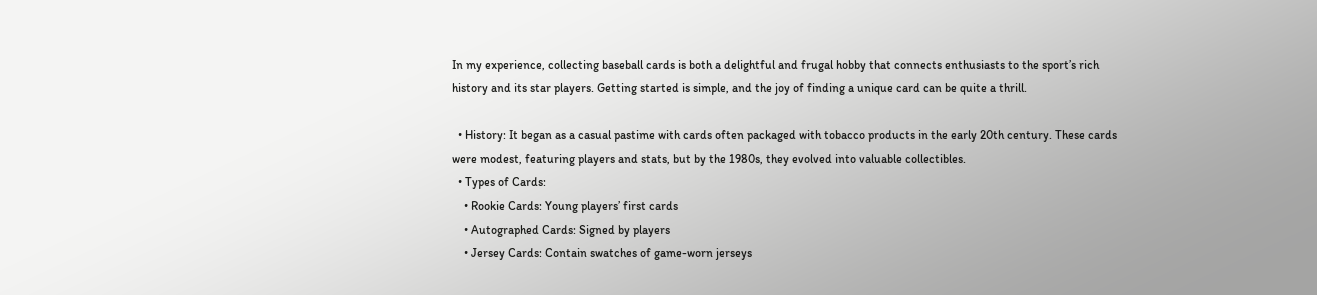In my experience, collecting baseball cards is both a delightful and frugal hobby that connects enthusiasts to the sport’s rich history and its star players. Getting started is simple, and the joy of finding a unique card can be quite a thrill.

  • History: It began as a casual pastime with cards often packaged with tobacco products in the early 20th century. These cards were modest, featuring players and stats, but by the 1980s, they evolved into valuable collectibles.
  • Types of Cards:
    • Rookie Cards: Young players’ first cards
    • Autographed Cards: Signed by players
    • Jersey Cards: Contain swatches of game-worn jerseys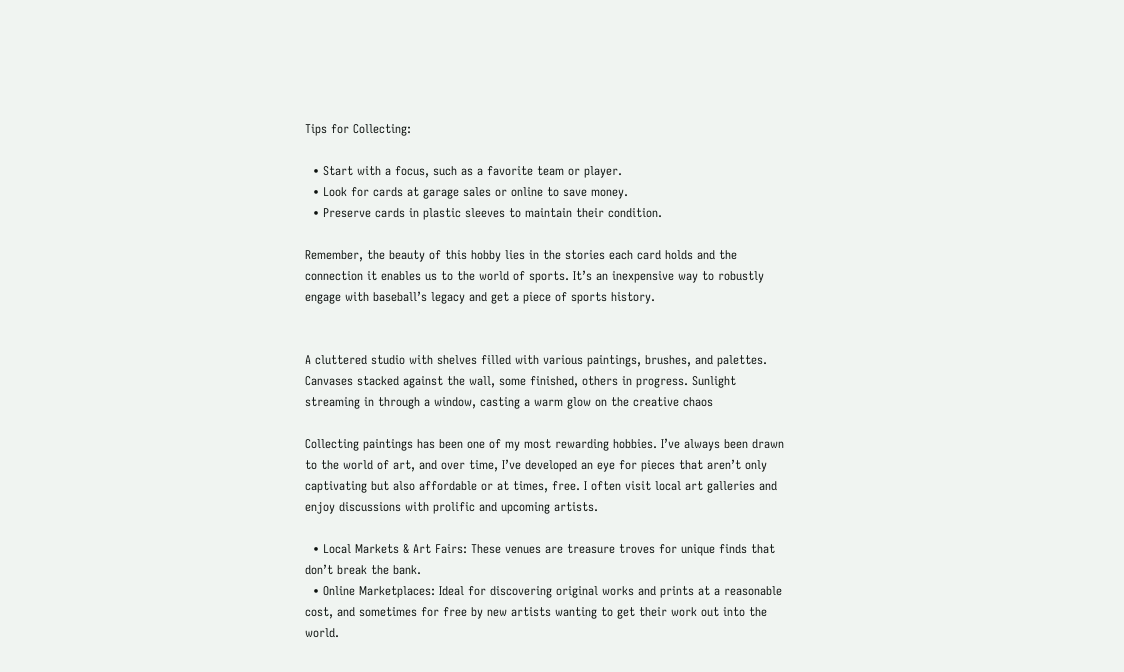Tips for Collecting:

  • Start with a focus, such as a favorite team or player.
  • Look for cards at garage sales or online to save money.
  • Preserve cards in plastic sleeves to maintain their condition.

Remember, the beauty of this hobby lies in the stories each card holds and the connection it enables us to the world of sports. It’s an inexpensive way to robustly engage with baseball’s legacy and get a piece of sports history.


A cluttered studio with shelves filled with various paintings, brushes, and palettes. Canvases stacked against the wall, some finished, others in progress. Sunlight streaming in through a window, casting a warm glow on the creative chaos

Collecting paintings has been one of my most rewarding hobbies. I’ve always been drawn to the world of art, and over time, I’ve developed an eye for pieces that aren’t only captivating but also affordable or at times, free. I often visit local art galleries and enjoy discussions with prolific and upcoming artists.

  • Local Markets & Art Fairs: These venues are treasure troves for unique finds that don’t break the bank.
  • Online Marketplaces: Ideal for discovering original works and prints at a reasonable cost, and sometimes for free by new artists wanting to get their work out into the world.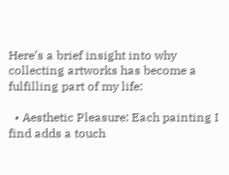Here’s a brief insight into why collecting artworks has become a fulfilling part of my life:

  • Aesthetic Pleasure: Each painting I find adds a touch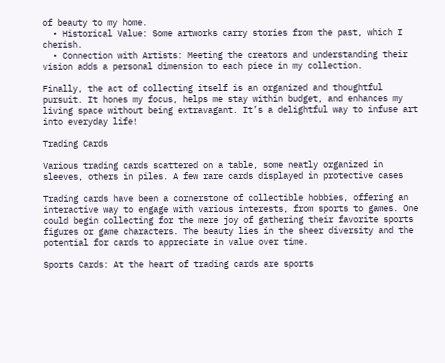of beauty to my home.
  • Historical Value: Some artworks carry stories from the past, which I cherish.
  • Connection with Artists: Meeting the creators and understanding their vision adds a personal dimension to each piece in my collection.

Finally, the act of collecting itself is an organized and thoughtful pursuit. It hones my focus, helps me stay within budget, and enhances my living space without being extravagant. It’s a delightful way to infuse art into everyday life!

Trading Cards

Various trading cards scattered on a table, some neatly organized in sleeves, others in piles. A few rare cards displayed in protective cases

Trading cards have been a cornerstone of collectible hobbies, offering an interactive way to engage with various interests, from sports to games. One could begin collecting for the mere joy of gathering their favorite sports figures or game characters. The beauty lies in the sheer diversity and the potential for cards to appreciate in value over time.

Sports Cards: At the heart of trading cards are sports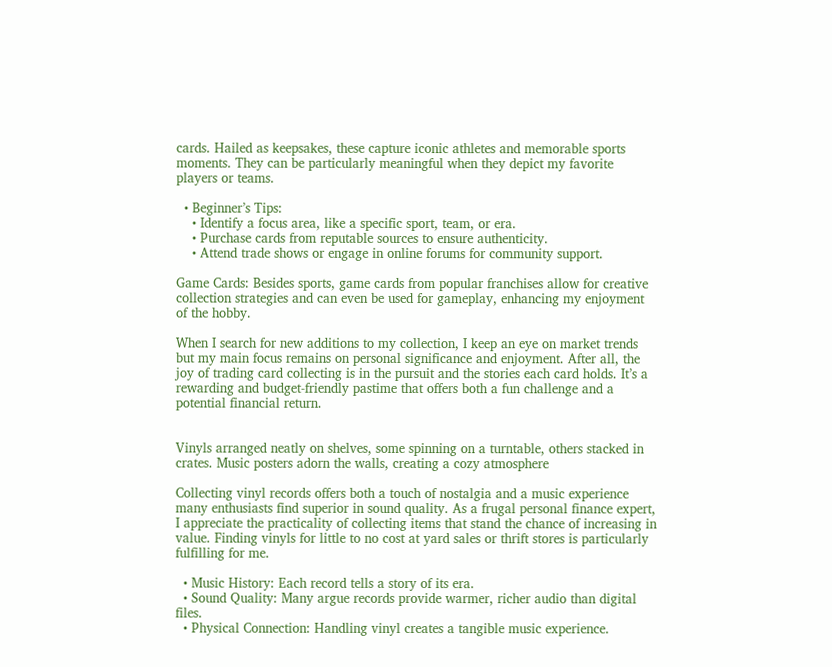cards. Hailed as keepsakes, these capture iconic athletes and memorable sports moments. They can be particularly meaningful when they depict my favorite players or teams.

  • Beginner’s Tips:
    • Identify a focus area, like a specific sport, team, or era.
    • Purchase cards from reputable sources to ensure authenticity.
    • Attend trade shows or engage in online forums for community support.

Game Cards: Besides sports, game cards from popular franchises allow for creative collection strategies and can even be used for gameplay, enhancing my enjoyment of the hobby.

When I search for new additions to my collection, I keep an eye on market trends but my main focus remains on personal significance and enjoyment. After all, the joy of trading card collecting is in the pursuit and the stories each card holds. It’s a rewarding and budget-friendly pastime that offers both a fun challenge and a potential financial return.


Vinyls arranged neatly on shelves, some spinning on a turntable, others stacked in crates. Music posters adorn the walls, creating a cozy atmosphere

Collecting vinyl records offers both a touch of nostalgia and a music experience many enthusiasts find superior in sound quality. As a frugal personal finance expert, I appreciate the practicality of collecting items that stand the chance of increasing in value. Finding vinyls for little to no cost at yard sales or thrift stores is particularly fulfilling for me.

  • Music History: Each record tells a story of its era.
  • Sound Quality: Many argue records provide warmer, richer audio than digital files.
  • Physical Connection: Handling vinyl creates a tangible music experience.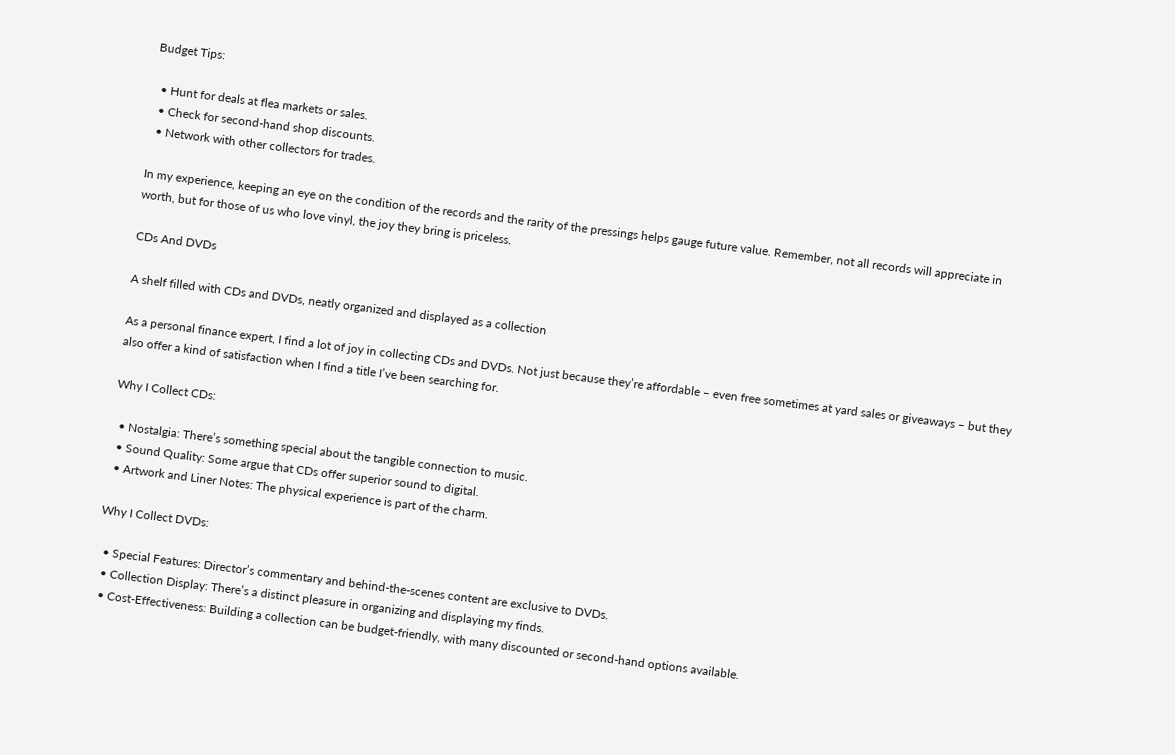Budget Tips:

  • Hunt for deals at flea markets or sales.
  • Check for second-hand shop discounts.
  • Network with other collectors for trades.

In my experience, keeping an eye on the condition of the records and the rarity of the pressings helps gauge future value. Remember, not all records will appreciate in worth, but for those of us who love vinyl, the joy they bring is priceless.

CDs And DVDs

A shelf filled with CDs and DVDs, neatly organized and displayed as a collection

As a personal finance expert, I find a lot of joy in collecting CDs and DVDs. Not just because they’re affordable – even free sometimes at yard sales or giveaways – but they also offer a kind of satisfaction when I find a title I’ve been searching for.

Why I Collect CDs:

  • Nostalgia: There’s something special about the tangible connection to music.
  • Sound Quality: Some argue that CDs offer superior sound to digital.
  • Artwork and Liner Notes: The physical experience is part of the charm.

Why I Collect DVDs:

  • Special Features: Director’s commentary and behind-the-scenes content are exclusive to DVDs.
  • Collection Display: There’s a distinct pleasure in organizing and displaying my finds.
  • Cost-Effectiveness: Building a collection can be budget-friendly, with many discounted or second-hand options available.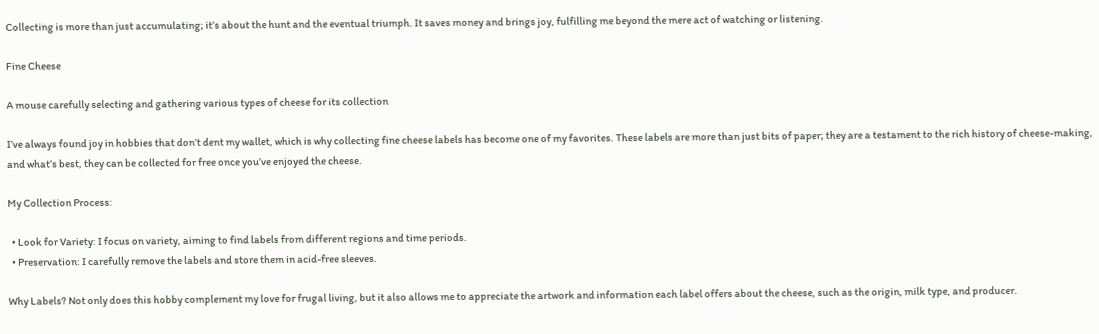Collecting is more than just accumulating; it’s about the hunt and the eventual triumph. It saves money and brings joy, fulfilling me beyond the mere act of watching or listening.

Fine Cheese

A mouse carefully selecting and gathering various types of cheese for its collection

I’ve always found joy in hobbies that don’t dent my wallet, which is why collecting fine cheese labels has become one of my favorites. These labels are more than just bits of paper; they are a testament to the rich history of cheese-making, and what’s best, they can be collected for free once you’ve enjoyed the cheese.

My Collection Process:

  • Look for Variety: I focus on variety, aiming to find labels from different regions and time periods.
  • Preservation: I carefully remove the labels and store them in acid-free sleeves.

Why Labels? Not only does this hobby complement my love for frugal living, but it also allows me to appreciate the artwork and information each label offers about the cheese, such as the origin, milk type, and producer.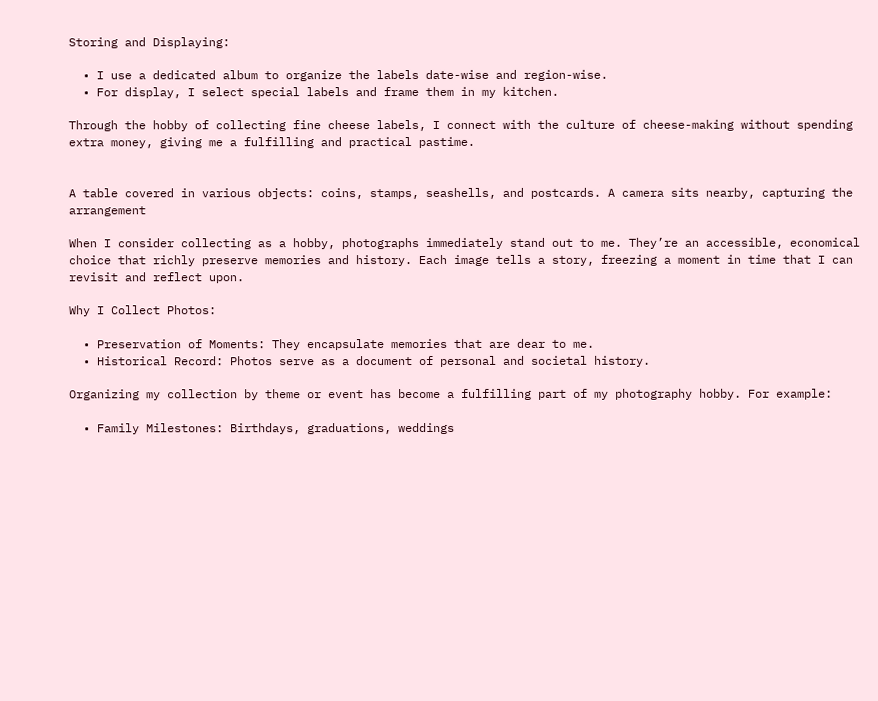Storing and Displaying:

  • I use a dedicated album to organize the labels date-wise and region-wise.
  • For display, I select special labels and frame them in my kitchen.

Through the hobby of collecting fine cheese labels, I connect with the culture of cheese-making without spending extra money, giving me a fulfilling and practical pastime.


A table covered in various objects: coins, stamps, seashells, and postcards. A camera sits nearby, capturing the arrangement

When I consider collecting as a hobby, photographs immediately stand out to me. They’re an accessible, economical choice that richly preserve memories and history. Each image tells a story, freezing a moment in time that I can revisit and reflect upon.

Why I Collect Photos:

  • Preservation of Moments: They encapsulate memories that are dear to me.
  • Historical Record: Photos serve as a document of personal and societal history.

Organizing my collection by theme or event has become a fulfilling part of my photography hobby. For example:

  • Family Milestones: Birthdays, graduations, weddings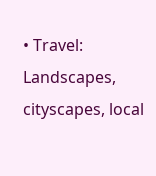• Travel: Landscapes, cityscapes, local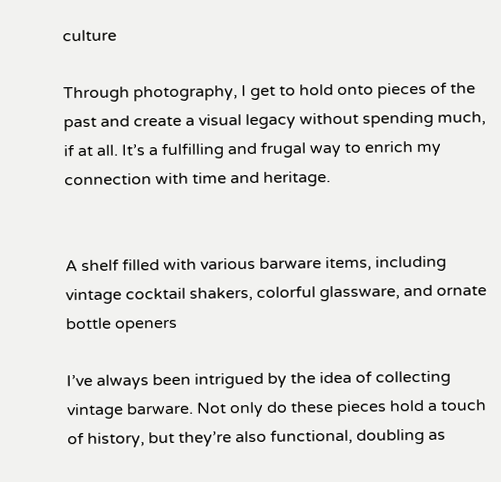culture

Through photography, I get to hold onto pieces of the past and create a visual legacy without spending much, if at all. It’s a fulfilling and frugal way to enrich my connection with time and heritage.


A shelf filled with various barware items, including vintage cocktail shakers, colorful glassware, and ornate bottle openers

I’ve always been intrigued by the idea of collecting vintage barware. Not only do these pieces hold a touch of history, but they’re also functional, doubling as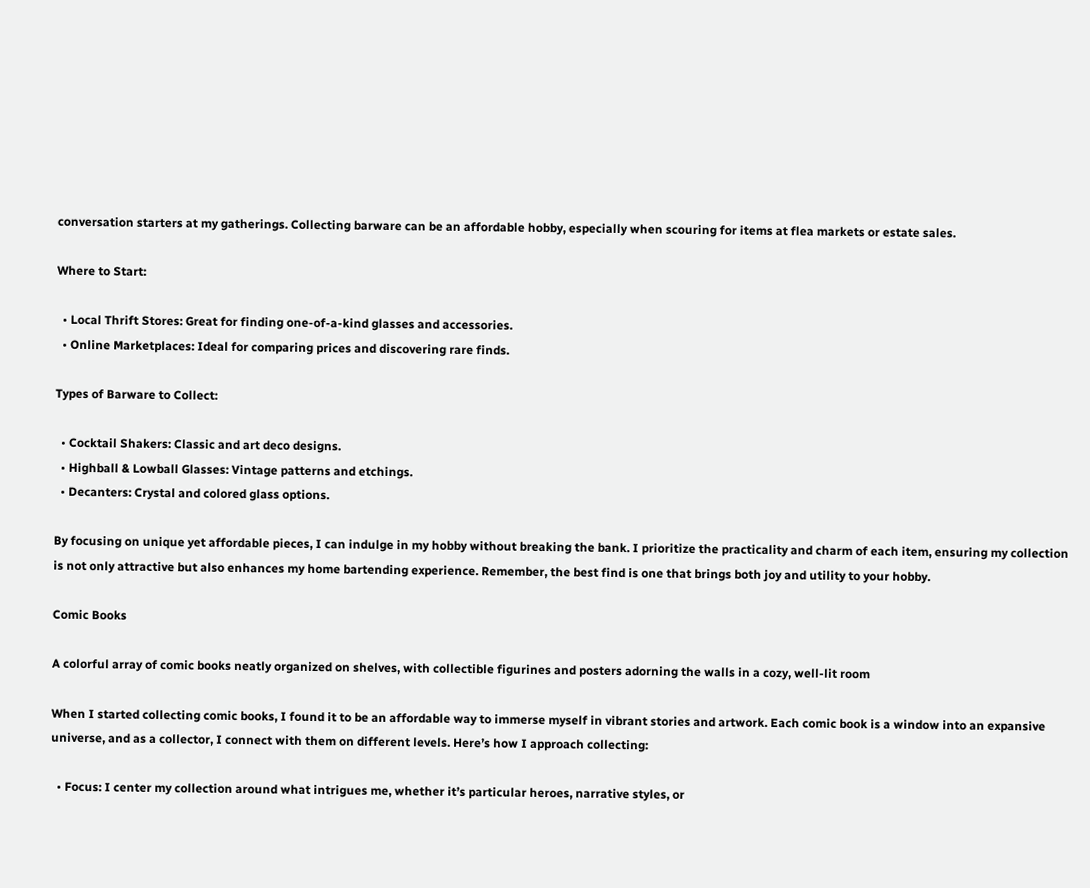conversation starters at my gatherings. Collecting barware can be an affordable hobby, especially when scouring for items at flea markets or estate sales.

Where to Start:

  • Local Thrift Stores: Great for finding one-of-a-kind glasses and accessories.
  • Online Marketplaces: Ideal for comparing prices and discovering rare finds.

Types of Barware to Collect:

  • Cocktail Shakers: Classic and art deco designs.
  • Highball & Lowball Glasses: Vintage patterns and etchings.
  • Decanters: Crystal and colored glass options.

By focusing on unique yet affordable pieces, I can indulge in my hobby without breaking the bank. I prioritize the practicality and charm of each item, ensuring my collection is not only attractive but also enhances my home bartending experience. Remember, the best find is one that brings both joy and utility to your hobby.

Comic Books

A colorful array of comic books neatly organized on shelves, with collectible figurines and posters adorning the walls in a cozy, well-lit room

When I started collecting comic books, I found it to be an affordable way to immerse myself in vibrant stories and artwork. Each comic book is a window into an expansive universe, and as a collector, I connect with them on different levels. Here’s how I approach collecting:

  • Focus: I center my collection around what intrigues me, whether it’s particular heroes, narrative styles, or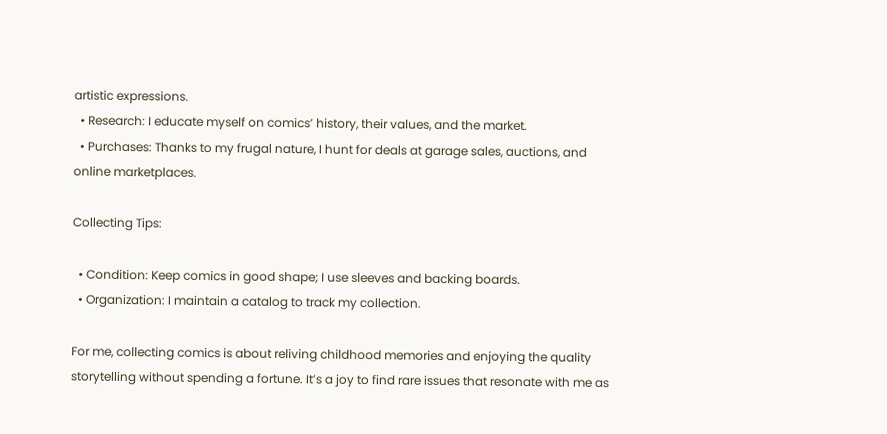artistic expressions.
  • Research: I educate myself on comics’ history, their values, and the market.
  • Purchases: Thanks to my frugal nature, I hunt for deals at garage sales, auctions, and online marketplaces.

Collecting Tips:

  • Condition: Keep comics in good shape; I use sleeves and backing boards.
  • Organization: I maintain a catalog to track my collection.

For me, collecting comics is about reliving childhood memories and enjoying the quality storytelling without spending a fortune. It’s a joy to find rare issues that resonate with me as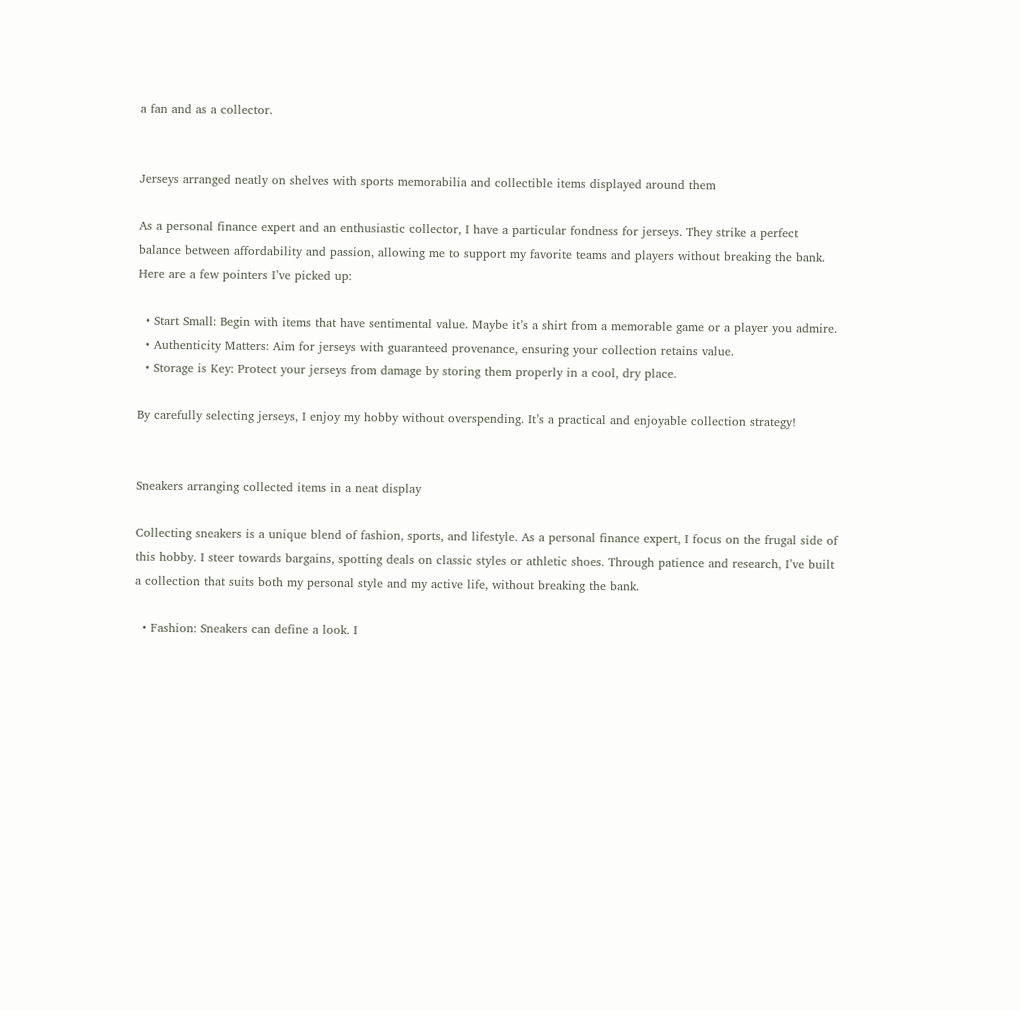a fan and as a collector.


Jerseys arranged neatly on shelves with sports memorabilia and collectible items displayed around them

As a personal finance expert and an enthusiastic collector, I have a particular fondness for jerseys. They strike a perfect balance between affordability and passion, allowing me to support my favorite teams and players without breaking the bank. Here are a few pointers I’ve picked up:

  • Start Small: Begin with items that have sentimental value. Maybe it’s a shirt from a memorable game or a player you admire.
  • Authenticity Matters: Aim for jerseys with guaranteed provenance, ensuring your collection retains value.
  • Storage is Key: Protect your jerseys from damage by storing them properly in a cool, dry place.

By carefully selecting jerseys, I enjoy my hobby without overspending. It’s a practical and enjoyable collection strategy!


Sneakers arranging collected items in a neat display

Collecting sneakers is a unique blend of fashion, sports, and lifestyle. As a personal finance expert, I focus on the frugal side of this hobby. I steer towards bargains, spotting deals on classic styles or athletic shoes. Through patience and research, I’ve built a collection that suits both my personal style and my active life, without breaking the bank.

  • Fashion: Sneakers can define a look. I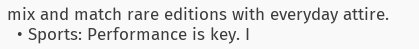mix and match rare editions with everyday attire.
  • Sports: Performance is key. I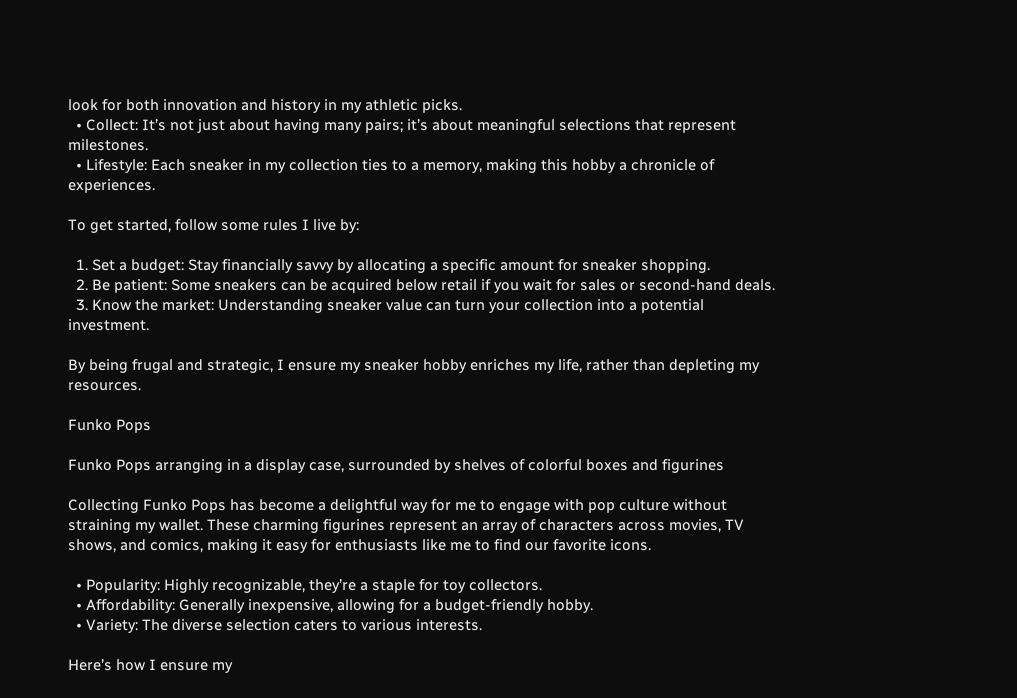look for both innovation and history in my athletic picks.
  • Collect: It’s not just about having many pairs; it’s about meaningful selections that represent milestones.
  • Lifestyle: Each sneaker in my collection ties to a memory, making this hobby a chronicle of experiences.

To get started, follow some rules I live by:

  1. Set a budget: Stay financially savvy by allocating a specific amount for sneaker shopping.
  2. Be patient: Some sneakers can be acquired below retail if you wait for sales or second-hand deals.
  3. Know the market: Understanding sneaker value can turn your collection into a potential investment.

By being frugal and strategic, I ensure my sneaker hobby enriches my life, rather than depleting my resources.

Funko Pops

Funko Pops arranging in a display case, surrounded by shelves of colorful boxes and figurines

Collecting Funko Pops has become a delightful way for me to engage with pop culture without straining my wallet. These charming figurines represent an array of characters across movies, TV shows, and comics, making it easy for enthusiasts like me to find our favorite icons.

  • Popularity: Highly recognizable, they’re a staple for toy collectors.
  • Affordability: Generally inexpensive, allowing for a budget-friendly hobby.
  • Variety: The diverse selection caters to various interests.

Here’s how I ensure my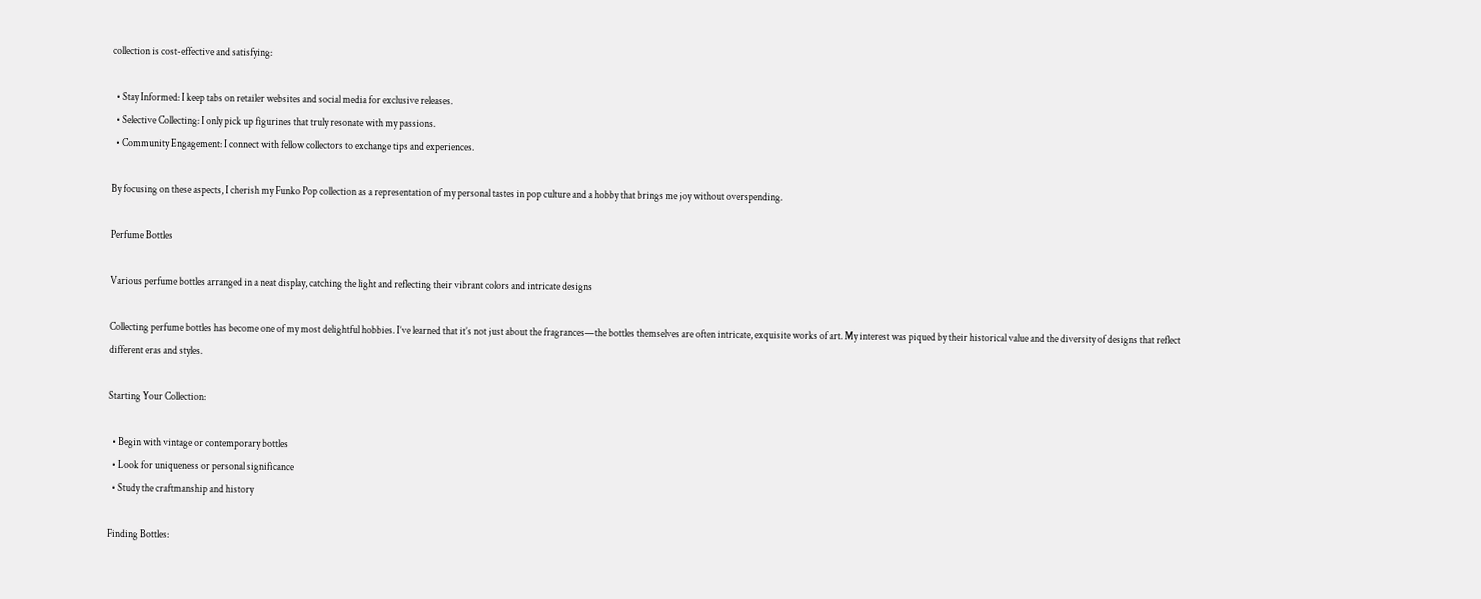collection is cost-effective and satisfying:

  • Stay Informed: I keep tabs on retailer websites and social media for exclusive releases.
  • Selective Collecting: I only pick up figurines that truly resonate with my passions.
  • Community Engagement: I connect with fellow collectors to exchange tips and experiences.

By focusing on these aspects, I cherish my Funko Pop collection as a representation of my personal tastes in pop culture and a hobby that brings me joy without overspending.

Perfume Bottles

Various perfume bottles arranged in a neat display, catching the light and reflecting their vibrant colors and intricate designs

Collecting perfume bottles has become one of my most delightful hobbies. I’ve learned that it’s not just about the fragrances—the bottles themselves are often intricate, exquisite works of art. My interest was piqued by their historical value and the diversity of designs that reflect different eras and styles.

Starting Your Collection:

  • Begin with vintage or contemporary bottles
  • Look for uniqueness or personal significance
  • Study the craftmanship and history

Finding Bottles: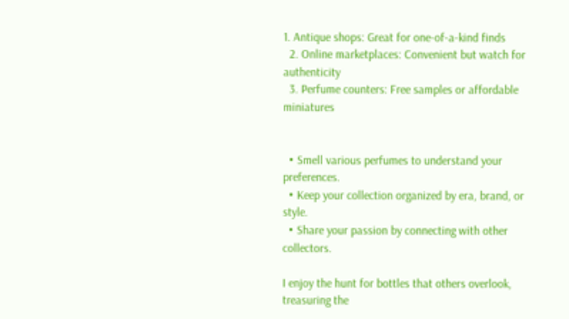1. Antique shops: Great for one-of-a-kind finds
  2. Online marketplaces: Convenient but watch for authenticity
  3. Perfume counters: Free samples or affordable miniatures


  • Smell various perfumes to understand your preferences.
  • Keep your collection organized by era, brand, or style.
  • Share your passion by connecting with other collectors.

I enjoy the hunt for bottles that others overlook, treasuring the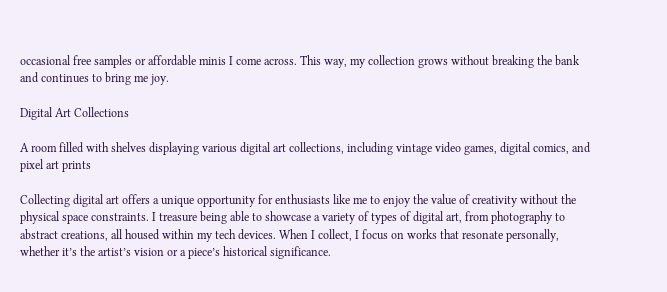occasional free samples or affordable minis I come across. This way, my collection grows without breaking the bank and continues to bring me joy.

Digital Art Collections

A room filled with shelves displaying various digital art collections, including vintage video games, digital comics, and pixel art prints

Collecting digital art offers a unique opportunity for enthusiasts like me to enjoy the value of creativity without the physical space constraints. I treasure being able to showcase a variety of types of digital art, from photography to abstract creations, all housed within my tech devices. When I collect, I focus on works that resonate personally, whether it’s the artist’s vision or a piece’s historical significance.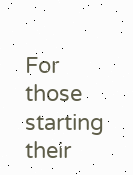For those starting their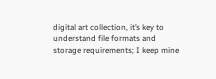digital art collection, it’s key to understand file formats and storage requirements; I keep mine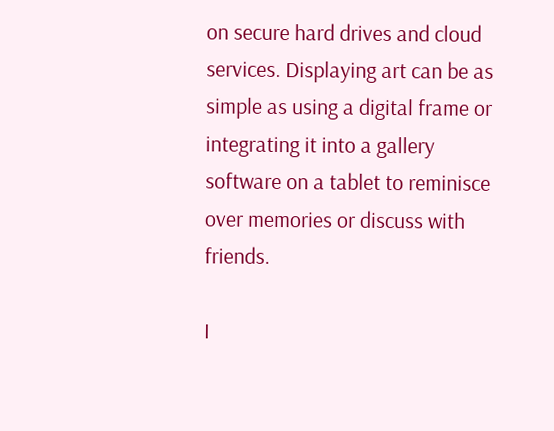on secure hard drives and cloud services. Displaying art can be as simple as using a digital frame or integrating it into a gallery software on a tablet to reminisce over memories or discuss with friends.

I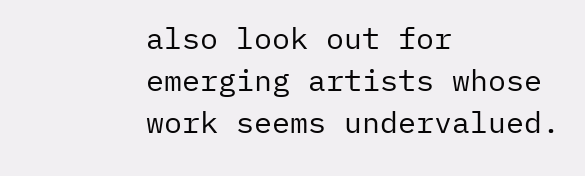also look out for emerging artists whose work seems undervalued.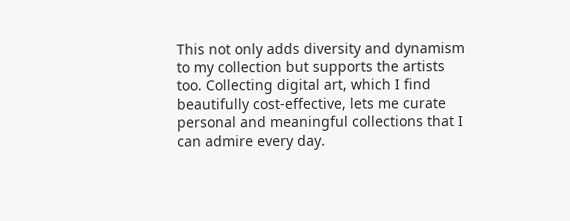This not only adds diversity and dynamism to my collection but supports the artists too. Collecting digital art, which I find beautifully cost-effective, lets me curate personal and meaningful collections that I can admire every day.